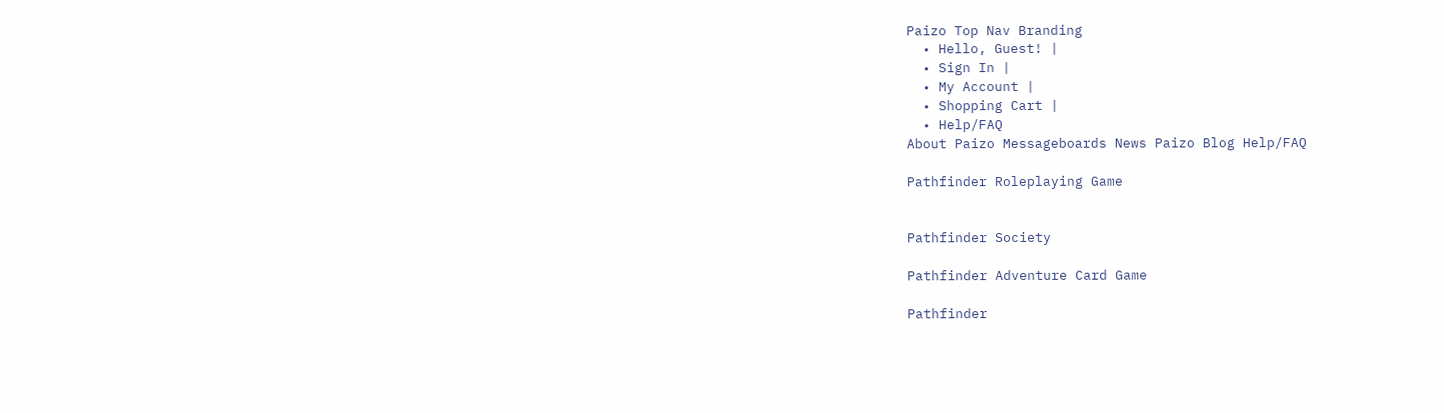Paizo Top Nav Branding
  • Hello, Guest! |
  • Sign In |
  • My Account |
  • Shopping Cart |
  • Help/FAQ
About Paizo Messageboards News Paizo Blog Help/FAQ

Pathfinder Roleplaying Game


Pathfinder Society

Pathfinder Adventure Card Game

Pathfinder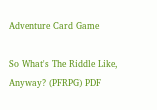Adventure Card Game

So What's The Riddle Like, Anyway? (PFRPG) PDF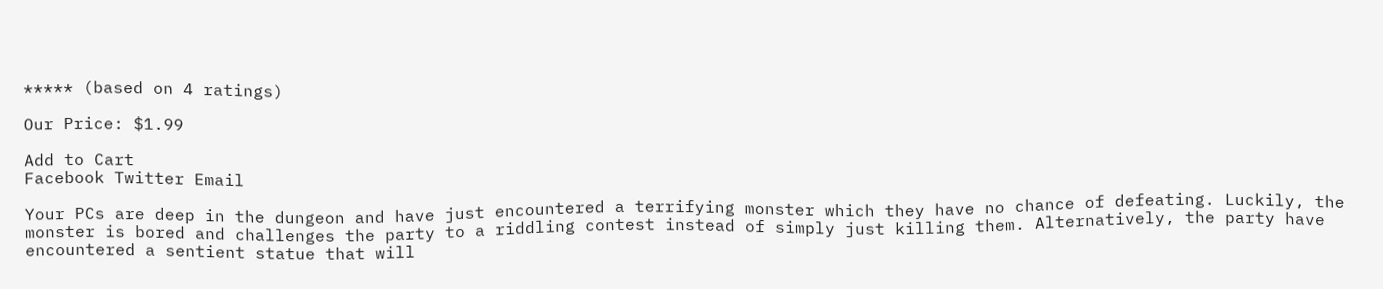***** (based on 4 ratings)

Our Price: $1.99

Add to Cart
Facebook Twitter Email

Your PCs are deep in the dungeon and have just encountered a terrifying monster which they have no chance of defeating. Luckily, the monster is bored and challenges the party to a riddling contest instead of simply just killing them. Alternatively, the party have encountered a sentient statue that will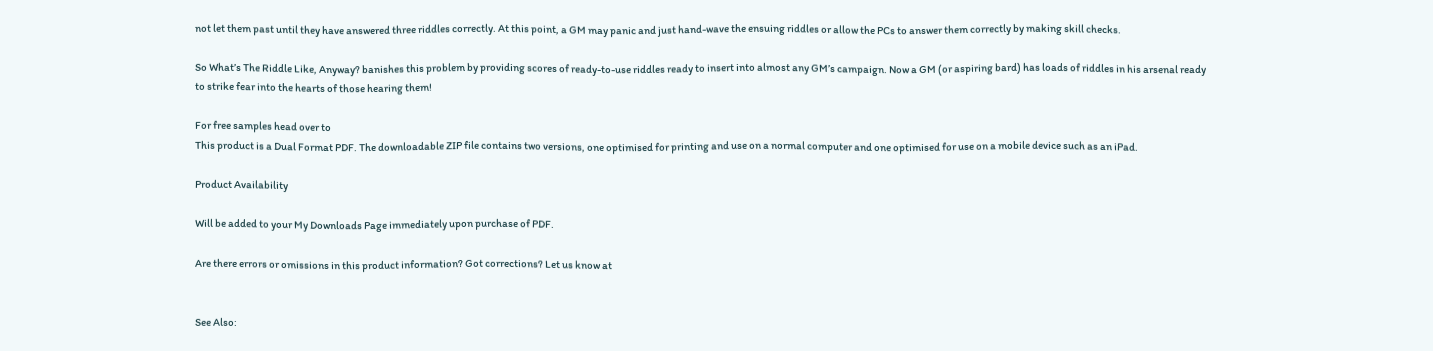not let them past until they have answered three riddles correctly. At this point, a GM may panic and just hand-wave the ensuing riddles or allow the PCs to answer them correctly by making skill checks.

So What’s The Riddle Like, Anyway? banishes this problem by providing scores of ready-to-use riddles ready to insert into almost any GM’s campaign. Now a GM (or aspiring bard) has loads of riddles in his arsenal ready to strike fear into the hearts of those hearing them!

For free samples head over to
This product is a Dual Format PDF. The downloadable ZIP file contains two versions, one optimised for printing and use on a normal computer and one optimised for use on a mobile device such as an iPad.

Product Availability

Will be added to your My Downloads Page immediately upon purchase of PDF.

Are there errors or omissions in this product information? Got corrections? Let us know at


See Also: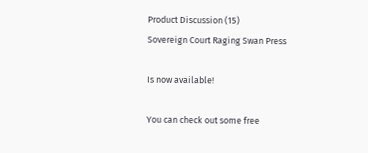Product Discussion (15)
Sovereign Court Raging Swan Press

Is now available!

You can check out some free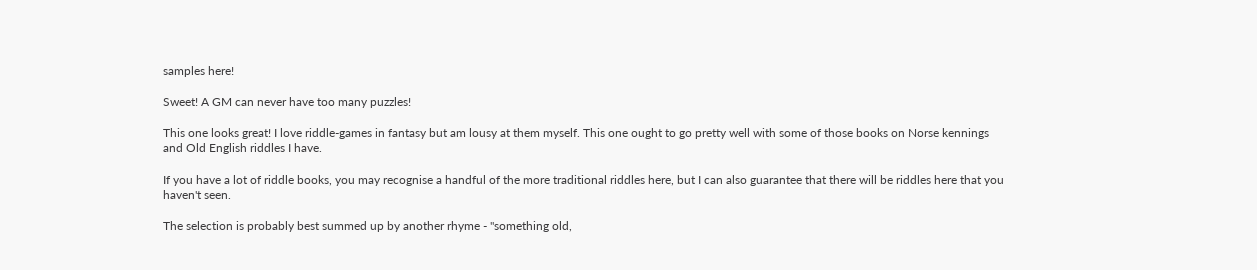samples here!

Sweet! A GM can never have too many puzzles!

This one looks great! I love riddle-games in fantasy but am lousy at them myself. This one ought to go pretty well with some of those books on Norse kennings and Old English riddles I have.

If you have a lot of riddle books, you may recognise a handful of the more traditional riddles here, but I can also guarantee that there will be riddles here that you haven't seen.

The selection is probably best summed up by another rhyme - "something old,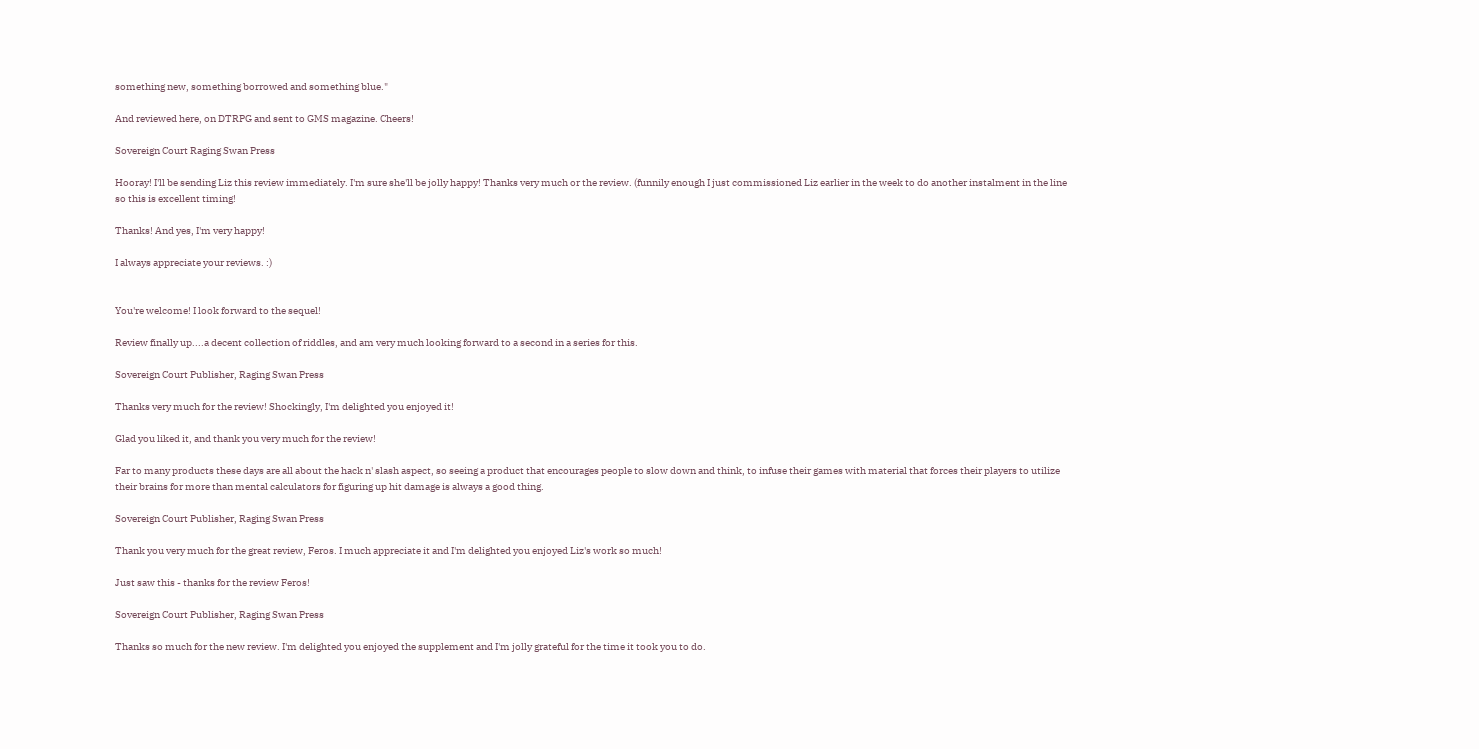something new, something borrowed and something blue."

And reviewed here, on DTRPG and sent to GMS magazine. Cheers!

Sovereign Court Raging Swan Press

Hooray! I'll be sending Liz this review immediately. I'm sure she'll be jolly happy! Thanks very much or the review. (funnily enough I just commissioned Liz earlier in the week to do another instalment in the line so this is excellent timing!

Thanks! And yes, I'm very happy!

I always appreciate your reviews. :)


You're welcome! I look forward to the sequel!

Review finally up....a decent collection of riddles, and am very much looking forward to a second in a series for this.

Sovereign Court Publisher, Raging Swan Press

Thanks very much for the review! Shockingly, I'm delighted you enjoyed it!

Glad you liked it, and thank you very much for the review!

Far to many products these days are all about the hack n' slash aspect, so seeing a product that encourages people to slow down and think, to infuse their games with material that forces their players to utilize their brains for more than mental calculators for figuring up hit damage is always a good thing.

Sovereign Court Publisher, Raging Swan Press

Thank you very much for the great review, Feros. I much appreciate it and I'm delighted you enjoyed Liz's work so much!

Just saw this - thanks for the review Feros!

Sovereign Court Publisher, Raging Swan Press

Thanks so much for the new review. I'm delighted you enjoyed the supplement and I'm jolly grateful for the time it took you to do.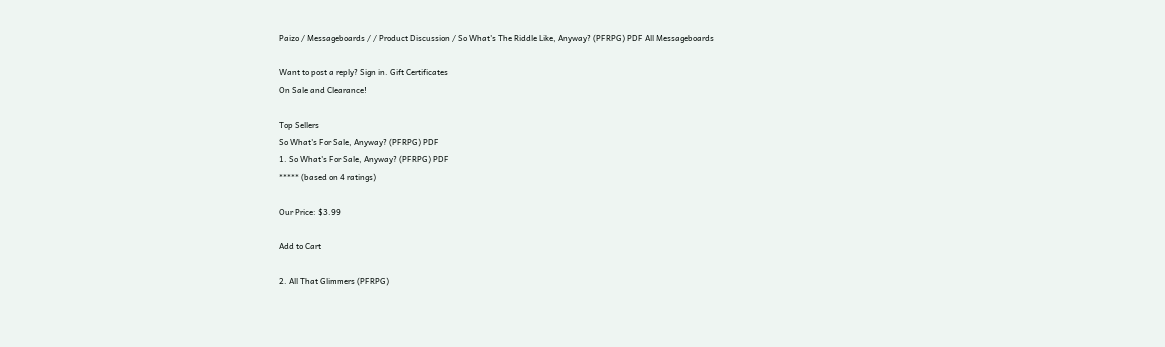Paizo / Messageboards / / Product Discussion / So What's The Riddle Like, Anyway? (PFRPG) PDF All Messageboards

Want to post a reply? Sign in. Gift Certificates
On Sale and Clearance!

Top Sellers
So What's For Sale, Anyway? (PFRPG) PDF
1. So What's For Sale, Anyway? (PFRPG) PDF
***** (based on 4 ratings)

Our Price: $3.99

Add to Cart

2. All That Glimmers (PFRPG)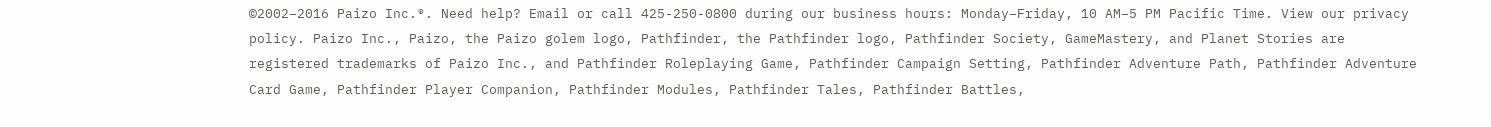©2002–2016 Paizo Inc.®. Need help? Email or call 425-250-0800 during our business hours: Monday–Friday, 10 AM–5 PM Pacific Time. View our privacy policy. Paizo Inc., Paizo, the Paizo golem logo, Pathfinder, the Pathfinder logo, Pathfinder Society, GameMastery, and Planet Stories are registered trademarks of Paizo Inc., and Pathfinder Roleplaying Game, Pathfinder Campaign Setting, Pathfinder Adventure Path, Pathfinder Adventure Card Game, Pathfinder Player Companion, Pathfinder Modules, Pathfinder Tales, Pathfinder Battles,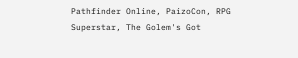Pathfinder Online, PaizoCon, RPG Superstar, The Golem's Got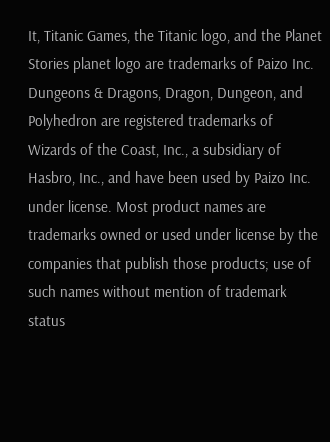It, Titanic Games, the Titanic logo, and the Planet Stories planet logo are trademarks of Paizo Inc. Dungeons & Dragons, Dragon, Dungeon, and Polyhedron are registered trademarks of Wizards of the Coast, Inc., a subsidiary of Hasbro, Inc., and have been used by Paizo Inc. under license. Most product names are trademarks owned or used under license by the companies that publish those products; use of such names without mention of trademark status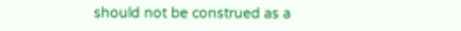should not be construed as a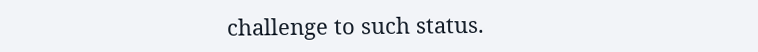challenge to such status.